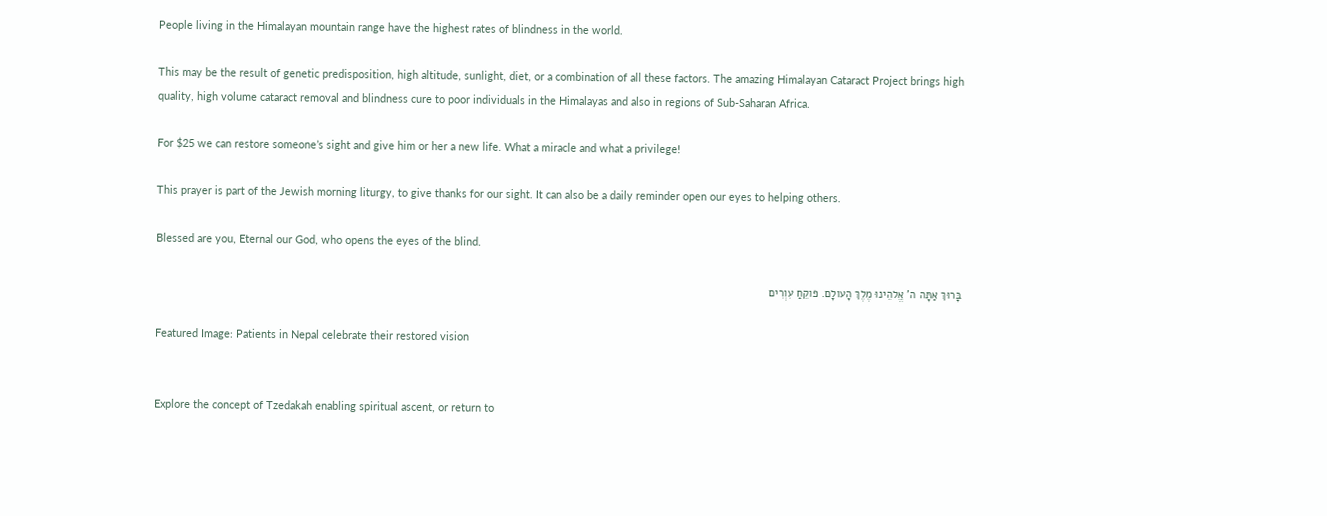People living in the Himalayan mountain range have the highest rates of blindness in the world.

This may be the result of genetic predisposition, high altitude, sunlight, diet, or a combination of all these factors. The amazing Himalayan Cataract Project brings high quality, high volume cataract removal and blindness cure to poor individuals in the Himalayas and also in regions of Sub-Saharan Africa.

For $25 we can restore someone’s sight and give him or her a new life. What a miracle and what a privilege!

This prayer is part of the Jewish morning liturgy, to give thanks for our sight. It can also be a daily reminder open our eyes to helping others.

Blessed are you, Eternal our God, who opens the eyes of the blind.

בָּרוּךְ אַתָּה ה’ אֱלהֵינוּ מֶלֶךְ הָעולָם. פּוקֵחַ עִוְרִים

Featured Image: Patients in Nepal celebrate their restored vision


Explore the concept of Tzedakah enabling spiritual ascent, or return to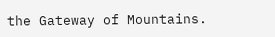the Gateway of Mountains.